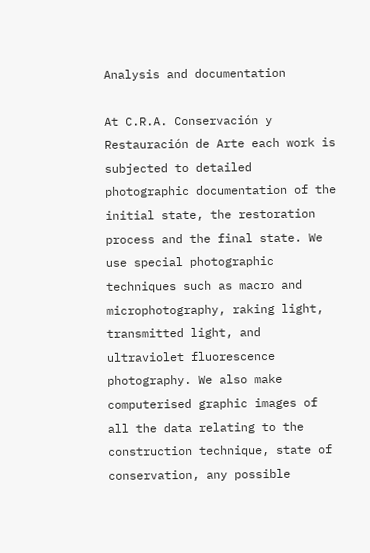Analysis and documentation

At C.R.A. Conservación y Restauración de Arte each work is subjected to detailed photographic documentation of the initial state, the restoration process and the final state. We use special photographic techniques such as macro and microphotography, raking light, transmitted light, and ultraviolet fluorescence photography. We also make computerised graphic images of all the data relating to the construction technique, state of conservation, any possible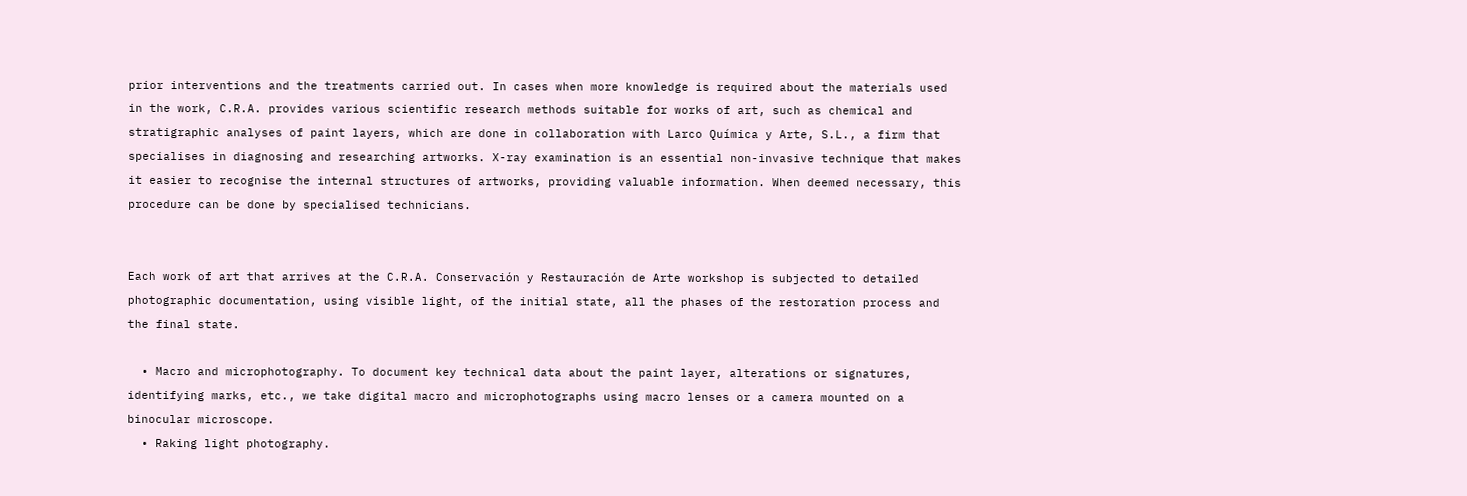prior interventions and the treatments carried out. In cases when more knowledge is required about the materials used in the work, C.R.A. provides various scientific research methods suitable for works of art, such as chemical and stratigraphic analyses of paint layers, which are done in collaboration with Larco Química y Arte, S.L., a firm that specialises in diagnosing and researching artworks. X-ray examination is an essential non-invasive technique that makes it easier to recognise the internal structures of artworks, providing valuable information. When deemed necessary, this procedure can be done by specialised technicians.


Each work of art that arrives at the C.R.A. Conservación y Restauración de Arte workshop is subjected to detailed photographic documentation, using visible light, of the initial state, all the phases of the restoration process and the final state.

  • Macro and microphotography. To document key technical data about the paint layer, alterations or signatures, identifying marks, etc., we take digital macro and microphotographs using macro lenses or a camera mounted on a binocular microscope.
  • Raking light photography.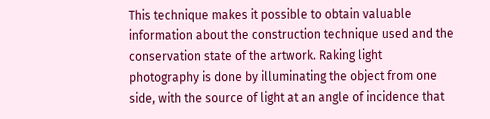This technique makes it possible to obtain valuable information about the construction technique used and the conservation state of the artwork. Raking light photography is done by illuminating the object from one side, with the source of light at an angle of incidence that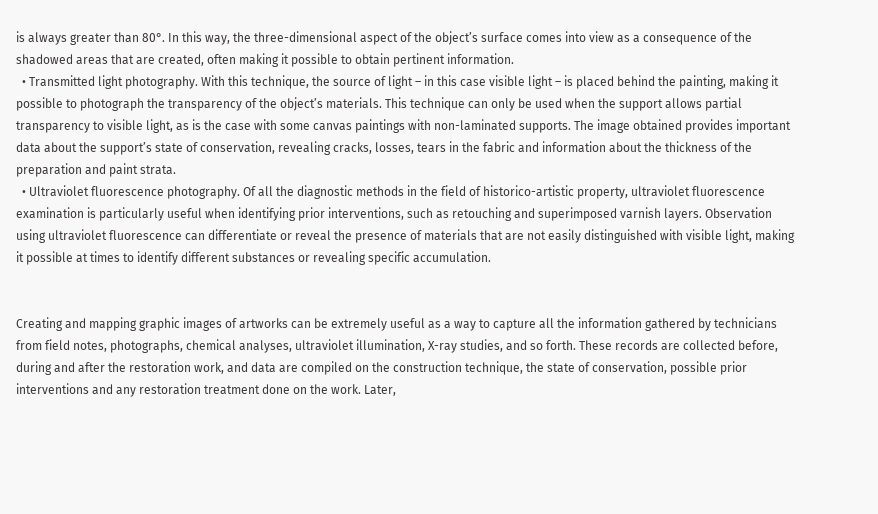is always greater than 80°. In this way, the three-dimensional aspect of the object’s surface comes into view as a consequence of the shadowed areas that are created, often making it possible to obtain pertinent information.
  • Transmitted light photography. With this technique, the source of light – in this case visible light – is placed behind the painting, making it possible to photograph the transparency of the object’s materials. This technique can only be used when the support allows partial transparency to visible light, as is the case with some canvas paintings with non-laminated supports. The image obtained provides important data about the support’s state of conservation, revealing cracks, losses, tears in the fabric and information about the thickness of the preparation and paint strata.
  • Ultraviolet fluorescence photography. Of all the diagnostic methods in the field of historico-artistic property, ultraviolet fluorescence examination is particularly useful when identifying prior interventions, such as retouching and superimposed varnish layers. Observation using ultraviolet fluorescence can differentiate or reveal the presence of materials that are not easily distinguished with visible light, making it possible at times to identify different substances or revealing specific accumulation.


Creating and mapping graphic images of artworks can be extremely useful as a way to capture all the information gathered by technicians from field notes, photographs, chemical analyses, ultraviolet illumination, X-ray studies, and so forth. These records are collected before, during and after the restoration work, and data are compiled on the construction technique, the state of conservation, possible prior interventions and any restoration treatment done on the work. Later,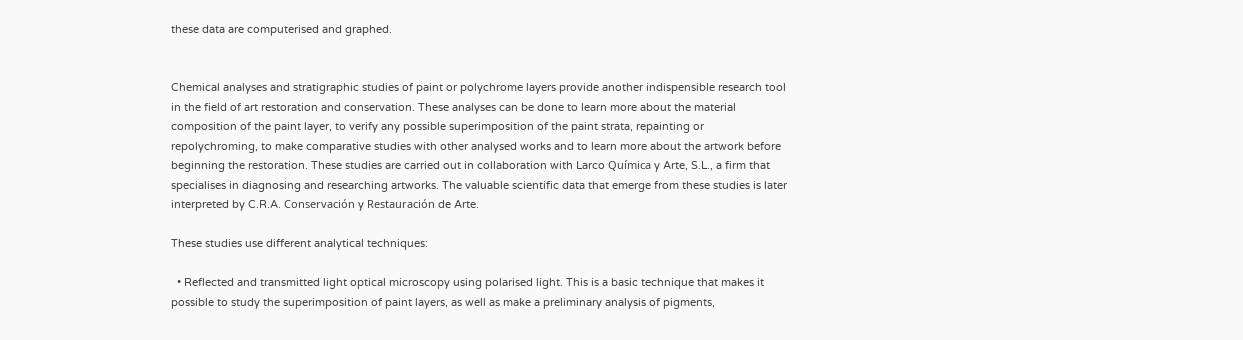these data are computerised and graphed.


Chemical analyses and stratigraphic studies of paint or polychrome layers provide another indispensible research tool in the field of art restoration and conservation. These analyses can be done to learn more about the material composition of the paint layer, to verify any possible superimposition of the paint strata, repainting or repolychroming, to make comparative studies with other analysed works and to learn more about the artwork before beginning the restoration. These studies are carried out in collaboration with Larco Química y Arte, S.L., a firm that specialises in diagnosing and researching artworks. The valuable scientific data that emerge from these studies is later interpreted by C.R.A. Conservación y Restauración de Arte.

These studies use different analytical techniques:

  • Reflected and transmitted light optical microscopy using polarised light. This is a basic technique that makes it possible to study the superimposition of paint layers, as well as make a preliminary analysis of pigments,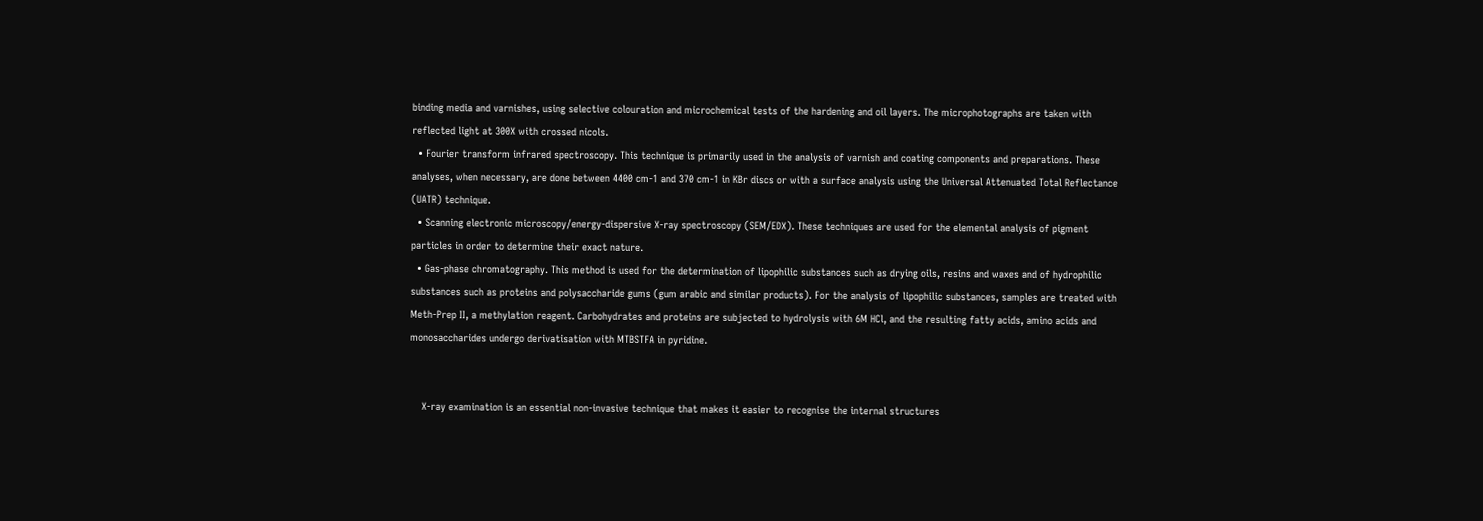binding media and varnishes, using selective colouration and microchemical tests of the hardening and oil layers. The microphotographs are taken with reflected light at 300X with crossed nicols.
  • Fourier transform infrared spectroscopy. This technique is primarily used in the analysis of varnish and coating components and preparations. These analyses, when necessary, are done between 4400 cm-1 and 370 cm-1 in KBr discs or with a surface analysis using the Universal Attenuated Total Reflectance (UATR) technique.
  • Scanning electronic microscopy/energy-dispersive X-ray spectroscopy (SEM/EDX). These techniques are used for the elemental analysis of pigment particles in order to determine their exact nature.
  • Gas-phase chromatography. This method is used for the determination of lipophilic substances such as drying oils, resins and waxes and of hydrophilic substances such as proteins and polysaccharide gums (gum arabic and similar products). For the analysis of lipophilic substances, samples are treated with Meth-Prep II, a methylation reagent. Carbohydrates and proteins are subjected to hydrolysis with 6M HCl, and the resulting fatty acids, amino acids and monosaccharides undergo derivatisation with MTBSTFA in pyridine.


    X-ray examination is an essential non-invasive technique that makes it easier to recognise the internal structures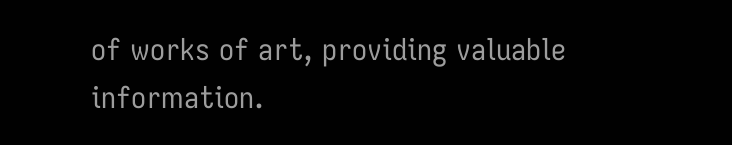of works of art, providing valuable information.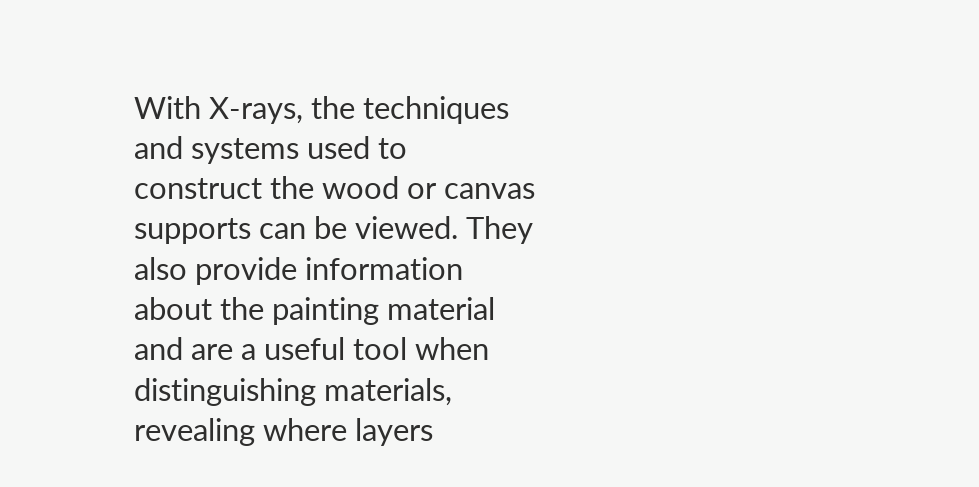With X-rays, the techniques and systems used to construct the wood or canvas supports can be viewed. They also provide information about the painting material and are a useful tool when distinguishing materials, revealing where layers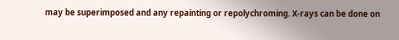may be superimposed and any repainting or repolychroming. X-rays can be done on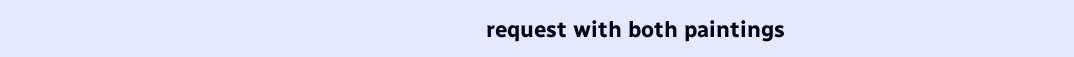request with both paintings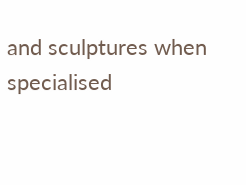and sculptures when specialised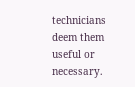technicians deem them useful or necessary.